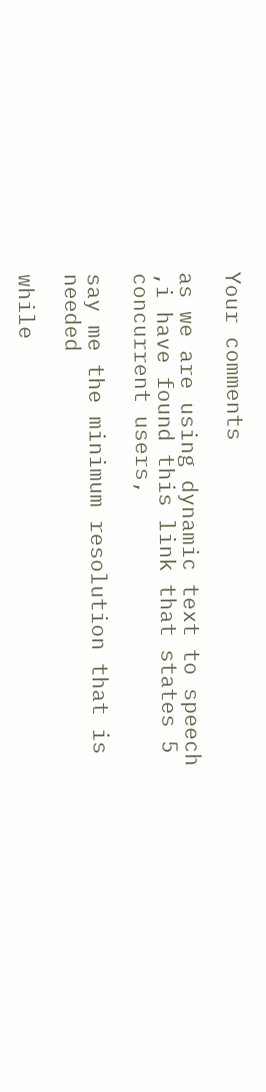Your comments

as we are using dynamic text to speech ,i have found this link that states 5 concurrent users,

say me the minimum resolution that is needed

while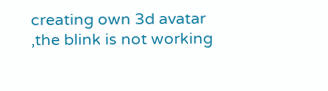creating own 3d avatar ,the blink is not working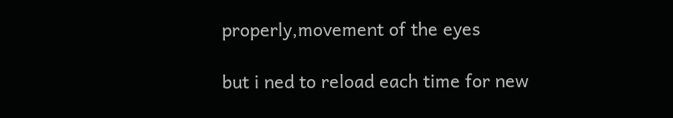properly,movement of the eyes

but i ned to reload each time for new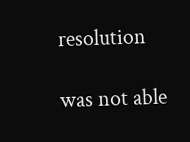resolution

was not able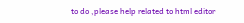to do ,please help related to html editor